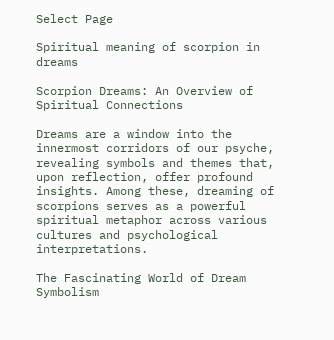Select Page

Spiritual meaning of scorpion in dreams

Scorpion Dreams: An Overview of Spiritual Connections

Dreams are a window into the innermost corridors of our psyche, revealing symbols and themes that, upon reflection, offer profound insights. Among these, dreaming of scorpions serves as a powerful spiritual metaphor across various cultures and psychological interpretations.

The Fascinating World of Dream Symbolism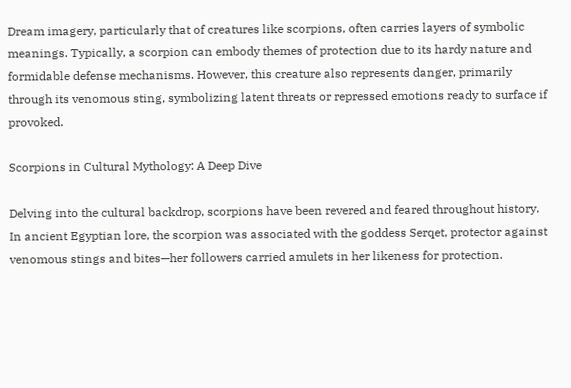Dream imagery, particularly that of creatures like scorpions, often carries layers of symbolic meanings. Typically, a scorpion can embody themes of protection due to its hardy nature and formidable defense mechanisms. However, this creature also represents danger, primarily through its venomous sting, symbolizing latent threats or repressed emotions ready to surface if provoked.

Scorpions in Cultural Mythology: A Deep Dive

Delving into the cultural backdrop, scorpions have been revered and feared throughout history. In ancient Egyptian lore, the scorpion was associated with the goddess Serqet, protector against venomous stings and bites—her followers carried amulets in her likeness for protection.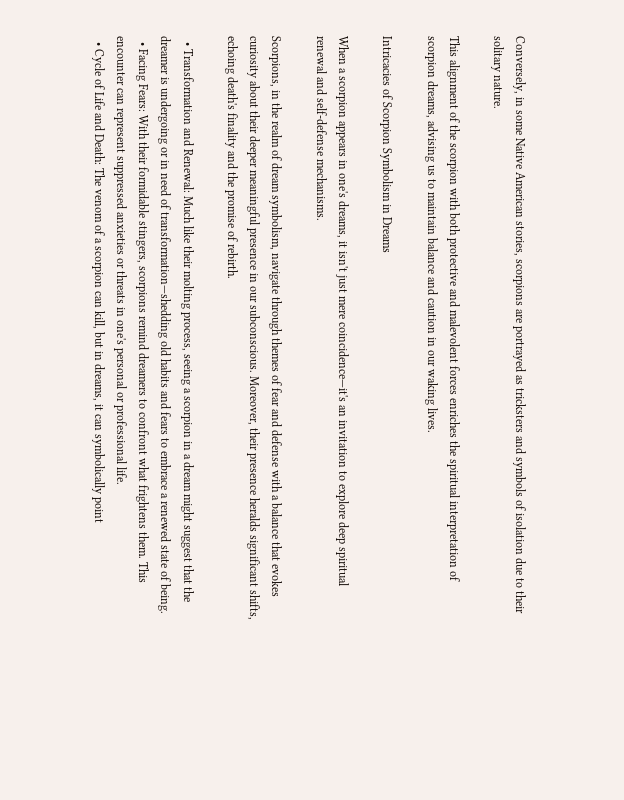Conversely, in some Native American stories, scorpions are portrayed as tricksters and symbols of isolation due to their solitary nature.

This alignment of the scorpion with both protective and malevolent forces enriches the spiritual interpretation of scorpion dreams, advising us to maintain balance and caution in our waking lives.

Intricacies of Scorpion Symbolism in Dreams

When a scorpion appears in one's dreams, it isn't just mere coincidence—it's an invitation to explore deep spiritual renewal and self-defense mechanisms.

Scorpions, in the realm of dream symbolism, navigate through themes of fear and defense with a balance that evokes curiosity about their deeper meaningful presence in our subconscious. Moreover, their presence heralds significant shifts, echoing death's finality and the promise of rebirth.

  • Transformation and Renewal: Much like their molting process, seeing a scorpion in a dream might suggest that the dreamer is undergoing or in need of transformation—shedding old habits and fears to embrace a renewed state of being.
  • Facing Fears: With their formidable stingers, scorpions remind dreamers to confront what frightens them. This encounter can represent suppressed anxieties or threats in one's personal or professional life.
  • Cycle of Life and Death: The venom of a scorpion can kill, but in dreams, it can symbolically point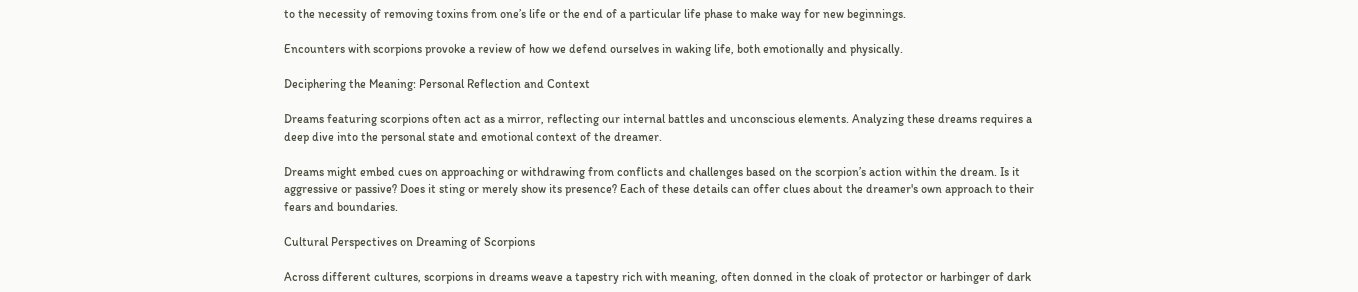to the necessity of removing toxins from one’s life or the end of a particular life phase to make way for new beginnings.

Encounters with scorpions provoke a review of how we defend ourselves in waking life, both emotionally and physically.

Deciphering the Meaning: Personal Reflection and Context

Dreams featuring scorpions often act as a mirror, reflecting our internal battles and unconscious elements. Analyzing these dreams requires a deep dive into the personal state and emotional context of the dreamer.

Dreams might embed cues on approaching or withdrawing from conflicts and challenges based on the scorpion’s action within the dream. Is it aggressive or passive? Does it sting or merely show its presence? Each of these details can offer clues about the dreamer's own approach to their fears and boundaries.

Cultural Perspectives on Dreaming of Scorpions

Across different cultures, scorpions in dreams weave a tapestry rich with meaning, often donned in the cloak of protector or harbinger of dark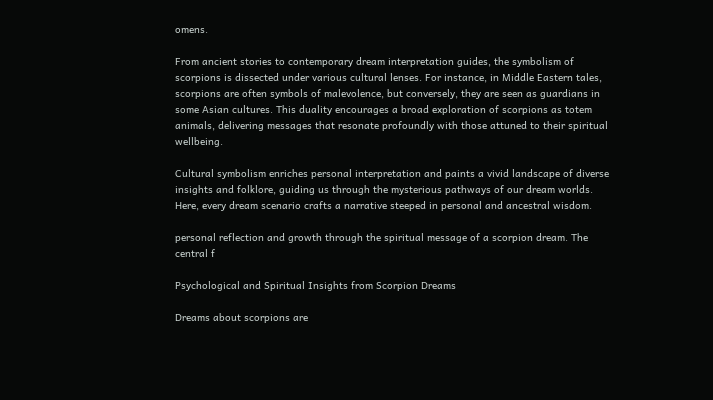omens.

From ancient stories to contemporary dream interpretation guides, the symbolism of scorpions is dissected under various cultural lenses. For instance, in Middle Eastern tales, scorpions are often symbols of malevolence, but conversely, they are seen as guardians in some Asian cultures. This duality encourages a broad exploration of scorpions as totem animals, delivering messages that resonate profoundly with those attuned to their spiritual wellbeing.

Cultural symbolism enriches personal interpretation and paints a vivid landscape of diverse insights and folklore, guiding us through the mysterious pathways of our dream worlds. Here, every dream scenario crafts a narrative steeped in personal and ancestral wisdom.

personal reflection and growth through the spiritual message of a scorpion dream. The central f

Psychological and Spiritual Insights from Scorpion Dreams

Dreams about scorpions are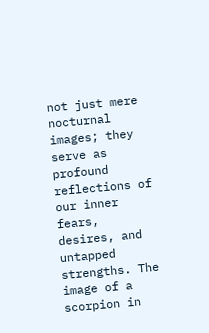not just mere nocturnal images; they serve as profound reflections of our inner fears, desires, and untapped strengths. The image of a scorpion in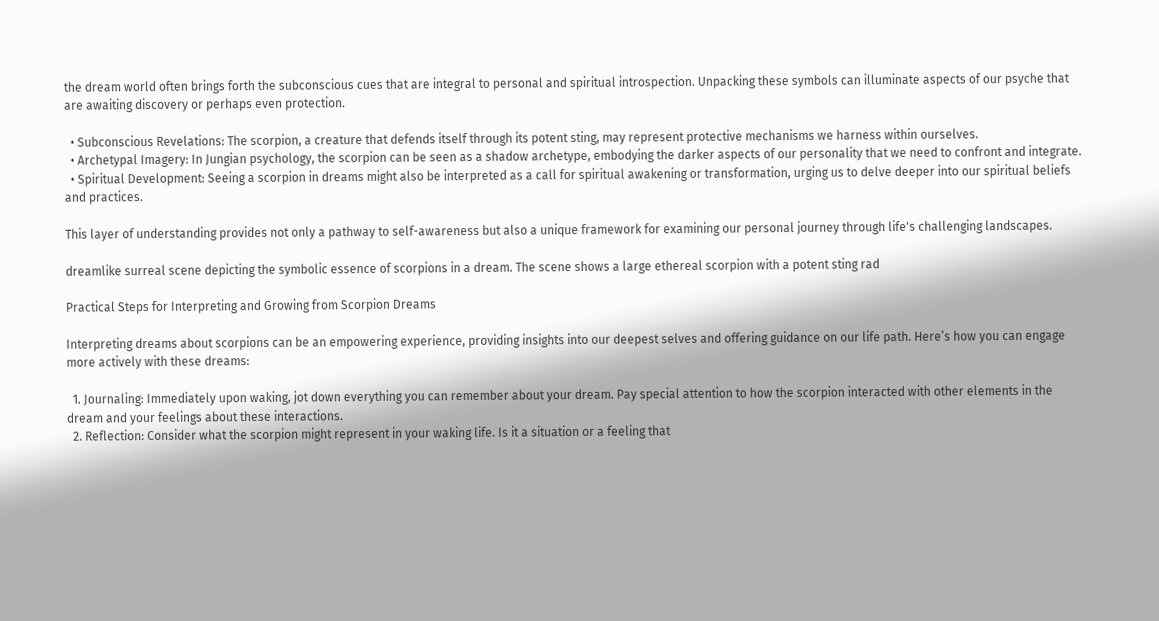the dream world often brings forth the subconscious cues that are integral to personal and spiritual introspection. Unpacking these symbols can illuminate aspects of our psyche that are awaiting discovery or perhaps even protection.

  • Subconscious Revelations: The scorpion, a creature that defends itself through its potent sting, may represent protective mechanisms we harness within ourselves.
  • Archetypal Imagery: In Jungian psychology, the scorpion can be seen as a shadow archetype, embodying the darker aspects of our personality that we need to confront and integrate.
  • Spiritual Development: Seeing a scorpion in dreams might also be interpreted as a call for spiritual awakening or transformation, urging us to delve deeper into our spiritual beliefs and practices.

This layer of understanding provides not only a pathway to self-awareness but also a unique framework for examining our personal journey through life's challenging landscapes.

dreamlike surreal scene depicting the symbolic essence of scorpions in a dream. The scene shows a large ethereal scorpion with a potent sting rad

Practical Steps for Interpreting and Growing from Scorpion Dreams

Interpreting dreams about scorpions can be an empowering experience, providing insights into our deepest selves and offering guidance on our life path. Here’s how you can engage more actively with these dreams:

  1. Journaling: Immediately upon waking, jot down everything you can remember about your dream. Pay special attention to how the scorpion interacted with other elements in the dream and your feelings about these interactions.
  2. Reflection: Consider what the scorpion might represent in your waking life. Is it a situation or a feeling that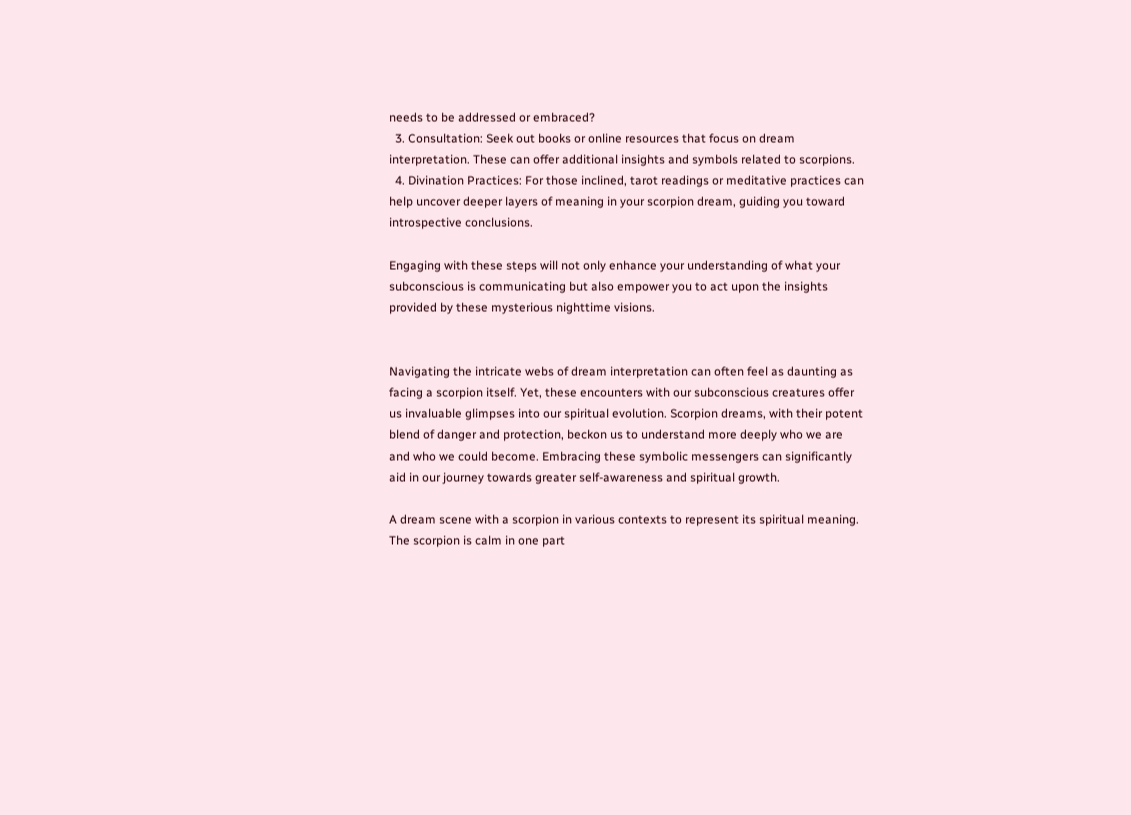needs to be addressed or embraced?
  3. Consultation: Seek out books or online resources that focus on dream interpretation. These can offer additional insights and symbols related to scorpions.
  4. Divination Practices: For those inclined, tarot readings or meditative practices can help uncover deeper layers of meaning in your scorpion dream, guiding you toward introspective conclusions.

Engaging with these steps will not only enhance your understanding of what your subconscious is communicating but also empower you to act upon the insights provided by these mysterious nighttime visions.


Navigating the intricate webs of dream interpretation can often feel as daunting as facing a scorpion itself. Yet, these encounters with our subconscious creatures offer us invaluable glimpses into our spiritual evolution. Scorpion dreams, with their potent blend of danger and protection, beckon us to understand more deeply who we are and who we could become. Embracing these symbolic messengers can significantly aid in our journey towards greater self-awareness and spiritual growth.

A dream scene with a scorpion in various contexts to represent its spiritual meaning. The scorpion is calm in one part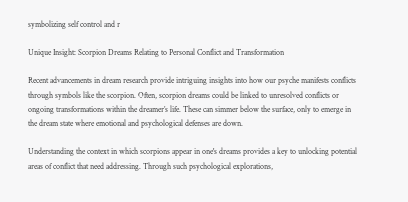symbolizing self control and r

Unique Insight: Scorpion Dreams Relating to Personal Conflict and Transformation

Recent advancements in dream research provide intriguing insights into how our psyche manifests conflicts through symbols like the scorpion. Often, scorpion dreams could be linked to unresolved conflicts or ongoing transformations within the dreamer’s life. These can simmer below the surface, only to emerge in the dream state where emotional and psychological defenses are down.

Understanding the context in which scorpions appear in one's dreams provides a key to unlocking potential areas of conflict that need addressing. Through such psychological explorations,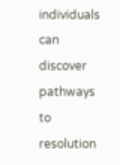individuals can discover pathways to resolution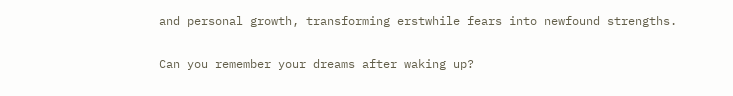and personal growth, transforming erstwhile fears into newfound strengths.

Can you remember your dreams after waking up?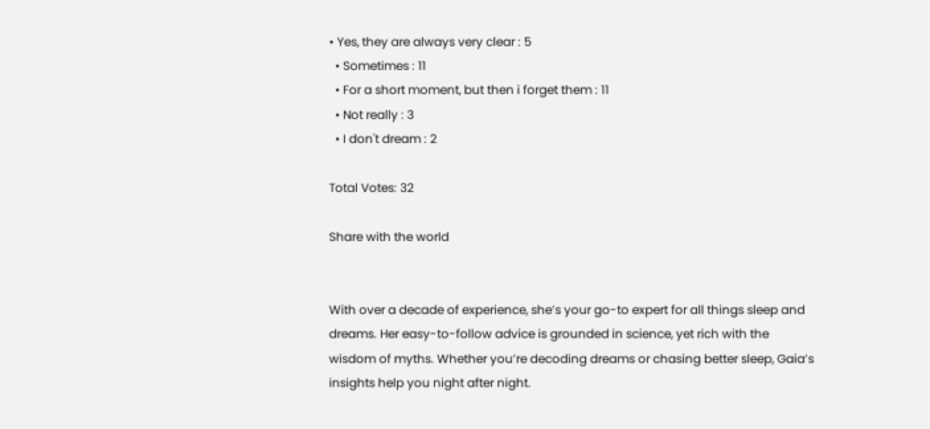• Yes, they are always very clear : 5
  • Sometimes : 11
  • For a short moment, but then i forget them : 11
  • Not really : 3
  • I don't dream : 2

Total Votes: 32

Share with the world


With over a decade of experience, she’s your go-to expert for all things sleep and dreams. Her easy-to-follow advice is grounded in science, yet rich with the wisdom of myths. Whether you’re decoding dreams or chasing better sleep, Gaia’s insights help you night after night.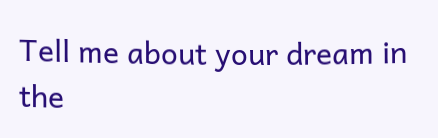Tell me about your dream in the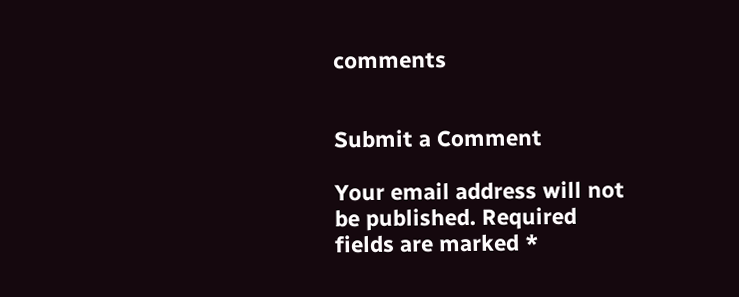comments


Submit a Comment

Your email address will not be published. Required fields are marked *